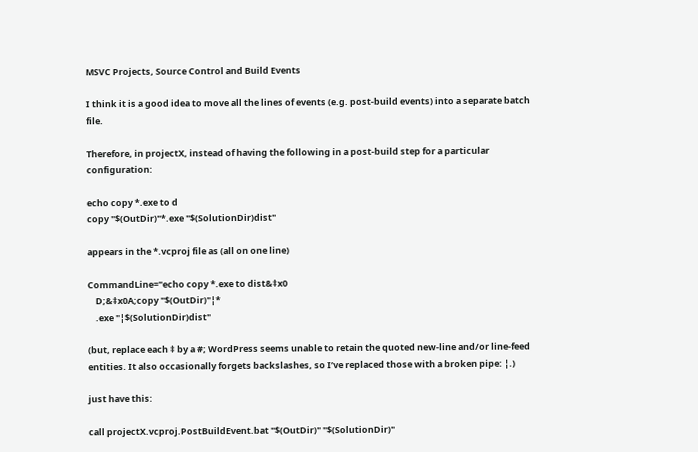MSVC Projects, Source Control and Build Events

I think it is a good idea to move all the lines of events (e.g. post-build events) into a separate batch file.

Therefore, in projectX, instead of having the following in a post-build step for a particular configuration:

echo copy *.exe to d
copy "$(OutDir)"*.exe "$(SolutionDir)dist"

appears in the *.vcproj file as (all on one line)

CommandLine="echo copy *.exe to dist&‡x0
    D;&‡x0A;copy "$(OutDir)"¦*
    .exe "¦$(SolutionDir)dist"

(but, replace each ‡ by a #; WordPress seems unable to retain the quoted new-line and/or line-feed entities. It also occasionally forgets backslashes, so I’ve replaced those with a broken pipe: ¦.)

just have this:

call projectX.vcproj.PostBuildEvent.bat "$(OutDir)" "$(SolutionDir)"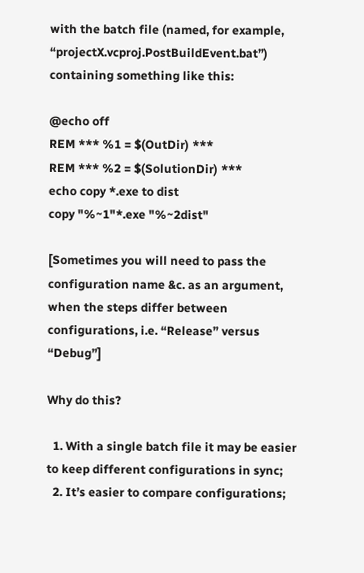with the batch file (named, for example, “projectX.vcproj.PostBuildEvent.bat”) containing something like this:

@echo off
REM *** %1 = $(OutDir) ***
REM *** %2 = $(SolutionDir) ***
echo copy *.exe to dist
copy "%~1"*.exe "%~2dist"

[Sometimes you will need to pass the configuration name &c. as an argument, when the steps differ between configurations, i.e. “Release” versus “Debug”]

Why do this?

  1. With a single batch file it may be easier to keep different configurations in sync;
  2. It’s easier to compare configurations;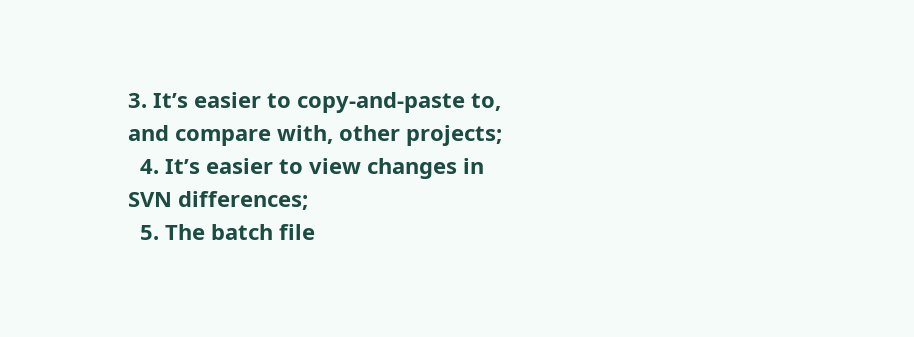3. It’s easier to copy-and-paste to, and compare with, other projects;
  4. It’s easier to view changes in SVN differences;
  5. The batch file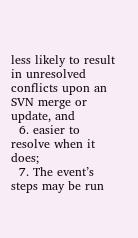less likely to result in unresolved conflicts upon an SVN merge or update, and
  6. easier to resolve when it does;
  7. The event’s steps may be run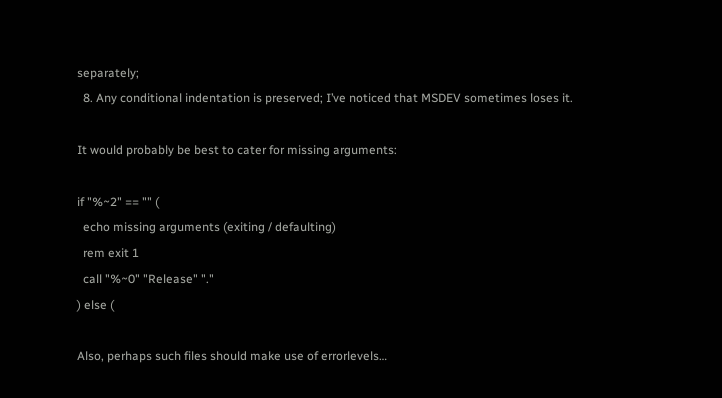separately;
  8. Any conditional indentation is preserved; I’ve noticed that MSDEV sometimes loses it.

It would probably be best to cater for missing arguments:

if "%~2" == "" (
  echo missing arguments (exiting / defaulting)
  rem exit 1
  call "%~0" "Release" "."
) else (

Also, perhaps such files should make use of errorlevels…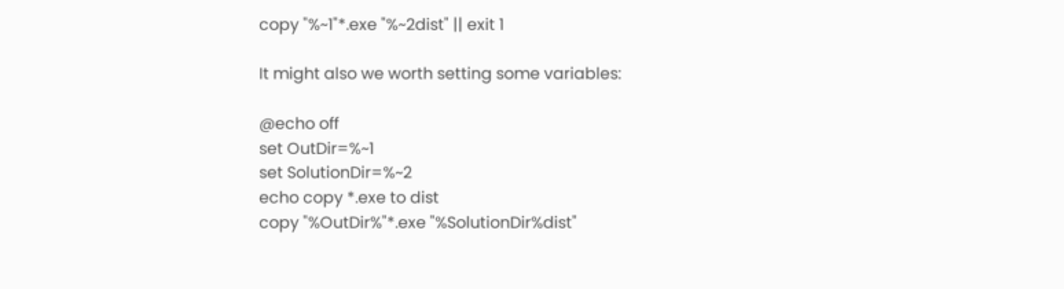copy "%~1"*.exe "%~2dist" || exit 1

It might also we worth setting some variables:

@echo off
set OutDir=%~1
set SolutionDir=%~2
echo copy *.exe to dist
copy "%OutDir%"*.exe "%SolutionDir%dist"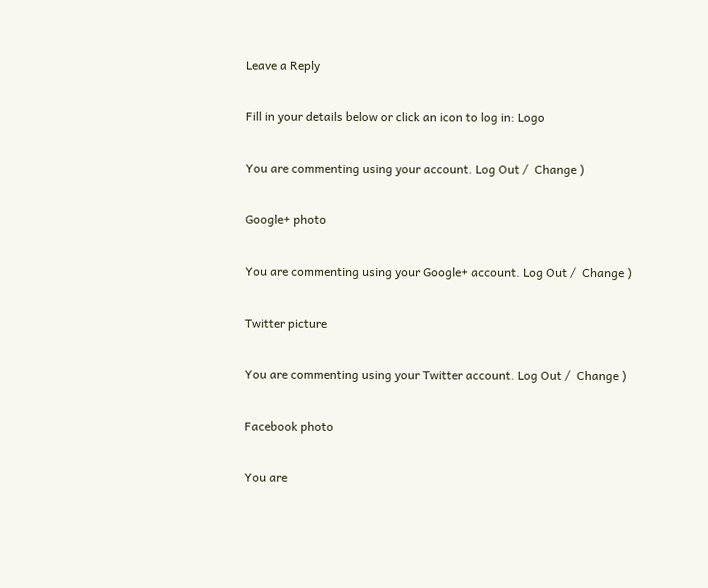Leave a Reply

Fill in your details below or click an icon to log in: Logo

You are commenting using your account. Log Out /  Change )

Google+ photo

You are commenting using your Google+ account. Log Out /  Change )

Twitter picture

You are commenting using your Twitter account. Log Out /  Change )

Facebook photo

You are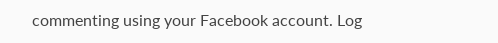commenting using your Facebook account. Log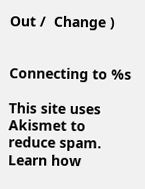Out /  Change )


Connecting to %s

This site uses Akismet to reduce spam. Learn how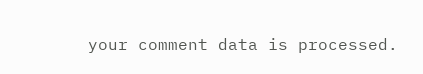your comment data is processed.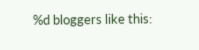%d bloggers like this: